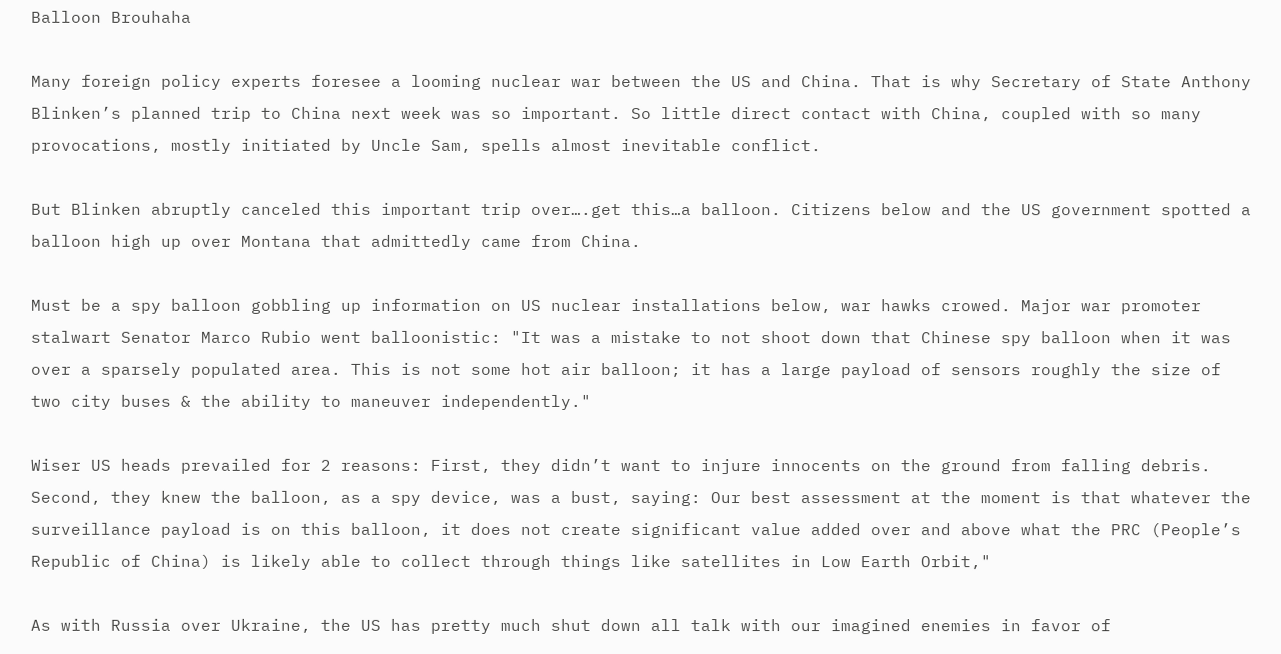Balloon Brouhaha

Many foreign policy experts foresee a looming nuclear war between the US and China. That is why Secretary of State Anthony Blinken’s planned trip to China next week was so important. So little direct contact with China, coupled with so many provocations, mostly initiated by Uncle Sam, spells almost inevitable conflict.

But Blinken abruptly canceled this important trip over….get this…a balloon. Citizens below and the US government spotted a balloon high up over Montana that admittedly came from China.

Must be a spy balloon gobbling up information on US nuclear installations below, war hawks crowed. Major war promoter stalwart Senator Marco Rubio went balloonistic: "It was a mistake to not shoot down that Chinese spy balloon when it was over a sparsely populated area. This is not some hot air balloon; it has a large payload of sensors roughly the size of two city buses & the ability to maneuver independently."

Wiser US heads prevailed for 2 reasons: First, they didn’t want to injure innocents on the ground from falling debris. Second, they knew the balloon, as a spy device, was a bust, saying: Our best assessment at the moment is that whatever the surveillance payload is on this balloon, it does not create significant value added over and above what the PRC (People’s Republic of China) is likely able to collect through things like satellites in Low Earth Orbit,"

As with Russia over Ukraine, the US has pretty much shut down all talk with our imagined enemies in favor of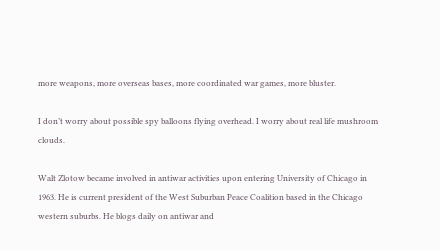more weapons, more overseas bases, more coordinated war games, more bluster.

I don’t worry about possible spy balloons flying overhead. I worry about real life mushroom clouds.

Walt Zlotow became involved in antiwar activities upon entering University of Chicago in 1963. He is current president of the West Suburban Peace Coalition based in the Chicago western suburbs. He blogs daily on antiwar and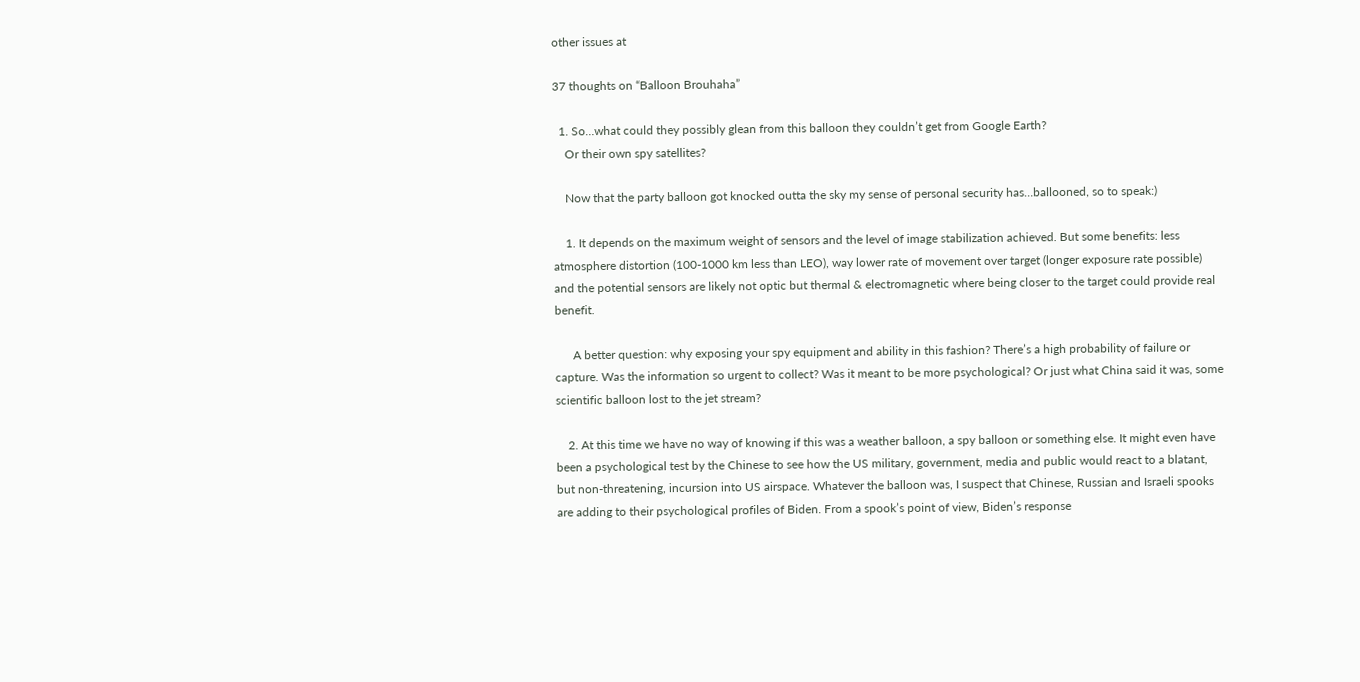other issues at

37 thoughts on “Balloon Brouhaha”

  1. So…what could they possibly glean from this balloon they couldn’t get from Google Earth?
    Or their own spy satellites?

    Now that the party balloon got knocked outta the sky my sense of personal security has…ballooned, so to speak:)

    1. It depends on the maximum weight of sensors and the level of image stabilization achieved. But some benefits: less atmosphere distortion (100-1000 km less than LEO), way lower rate of movement over target (longer exposure rate possible) and the potential sensors are likely not optic but thermal & electromagnetic where being closer to the target could provide real benefit.

      A better question: why exposing your spy equipment and ability in this fashion? There’s a high probability of failure or capture. Was the information so urgent to collect? Was it meant to be more psychological? Or just what China said it was, some scientific balloon lost to the jet stream?

    2. At this time we have no way of knowing if this was a weather balloon, a spy balloon or something else. It might even have been a psychological test by the Chinese to see how the US military, government, media and public would react to a blatant, but non-threatening, incursion into US airspace. Whatever the balloon was, I suspect that Chinese, Russian and Israeli spooks are adding to their psychological profiles of Biden. From a spook’s point of view, Biden’s response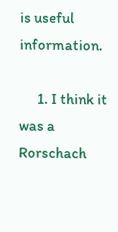is useful information.

      1. I think it was a Rorschach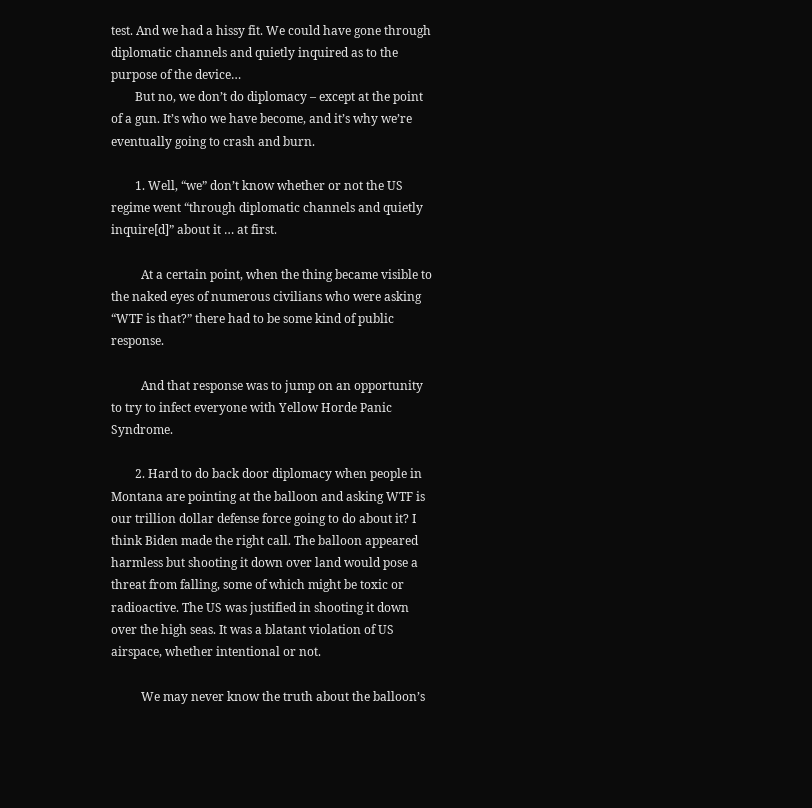test. And we had a hissy fit. We could have gone through diplomatic channels and quietly inquired as to the purpose of the device…
        But no, we don’t do diplomacy – except at the point of a gun. It’s who we have become, and it’s why we’re eventually going to crash and burn.

        1. Well, “we” don’t know whether or not the US regime went “through diplomatic channels and quietly inquire[d]” about it … at first.

          At a certain point, when the thing became visible to the naked eyes of numerous civilians who were asking “WTF is that?” there had to be some kind of public response.

          And that response was to jump on an opportunity to try to infect everyone with Yellow Horde Panic Syndrome.

        2. Hard to do back door diplomacy when people in Montana are pointing at the balloon and asking WTF is our trillion dollar defense force going to do about it? I think Biden made the right call. The balloon appeared harmless but shooting it down over land would pose a threat from falling, some of which might be toxic or radioactive. The US was justified in shooting it down over the high seas. It was a blatant violation of US airspace, whether intentional or not.

          We may never know the truth about the balloon’s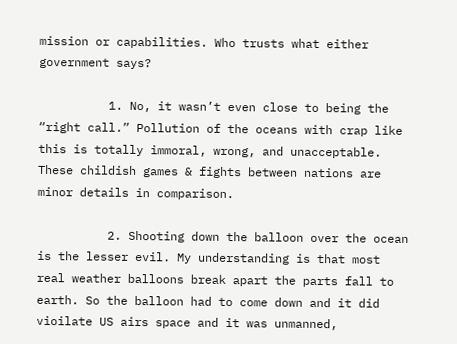mission or capabilities. Who trusts what either government says?

          1. No, it wasn’t even close to being the “right call.” Pollution of the oceans with crap like this is totally immoral, wrong, and unacceptable. These childish games & fights between nations are minor details in comparison.

          2. Shooting down the balloon over the ocean is the lesser evil. My understanding is that most real weather balloons break apart the parts fall to earth. So the balloon had to come down and it did vioilate US airs space and it was unmanned,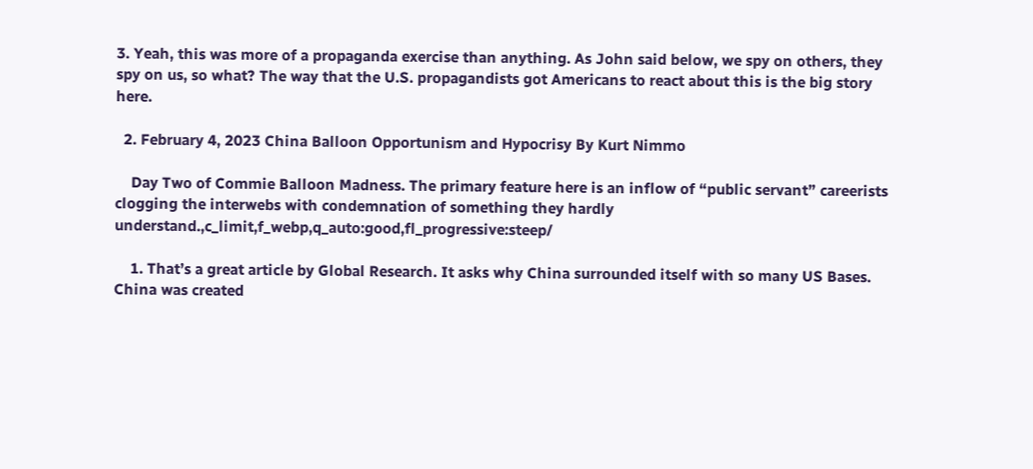3. Yeah, this was more of a propaganda exercise than anything. As John said below, we spy on others, they spy on us, so what? The way that the U.S. propagandists got Americans to react about this is the big story here.

  2. February 4, 2023 China Balloon Opportunism and Hypocrisy By Kurt Nimmo

    Day Two of Commie Balloon Madness. The primary feature here is an inflow of “public servant” careerists clogging the interwebs with condemnation of something they hardly understand.,c_limit,f_webp,q_auto:good,fl_progressive:steep/

    1. That’s a great article by Global Research. It asks why China surrounded itself with so many US Bases. China was created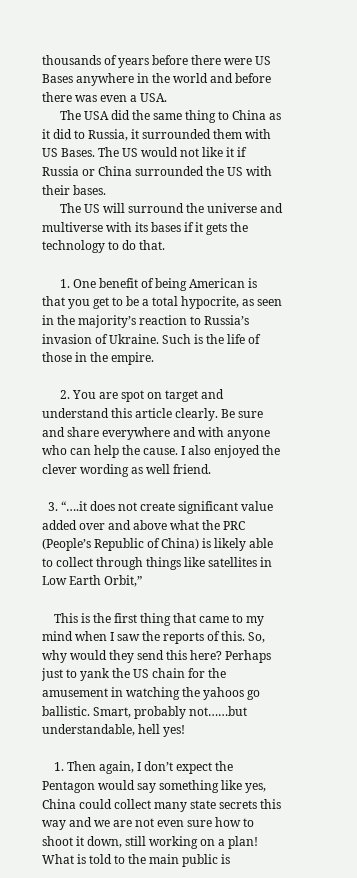thousands of years before there were US Bases anywhere in the world and before there was even a USA.
      The USA did the same thing to China as it did to Russia, it surrounded them with US Bases. The US would not like it if Russia or China surrounded the US with their bases.
      The US will surround the universe and multiverse with its bases if it gets the technology to do that.

      1. One benefit of being American is that you get to be a total hypocrite, as seen in the majority’s reaction to Russia’s invasion of Ukraine. Such is the life of those in the empire.

      2. You are spot on target and understand this article clearly. Be sure and share everywhere and with anyone who can help the cause. I also enjoyed the clever wording as well friend.

  3. “….it does not create significant value added over and above what the PRC (People’s Republic of China) is likely able to collect through things like satellites in Low Earth Orbit,”

    This is the first thing that came to my mind when I saw the reports of this. So, why would they send this here? Perhaps just to yank the US chain for the amusement in watching the yahoos go ballistic. Smart, probably not……but understandable, hell yes!

    1. Then again, I don’t expect the Pentagon would say something like yes, China could collect many state secrets this way and we are not even sure how to shoot it down, still working on a plan! What is told to the main public is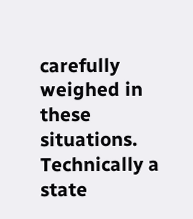carefully weighed in these situations. Technically a state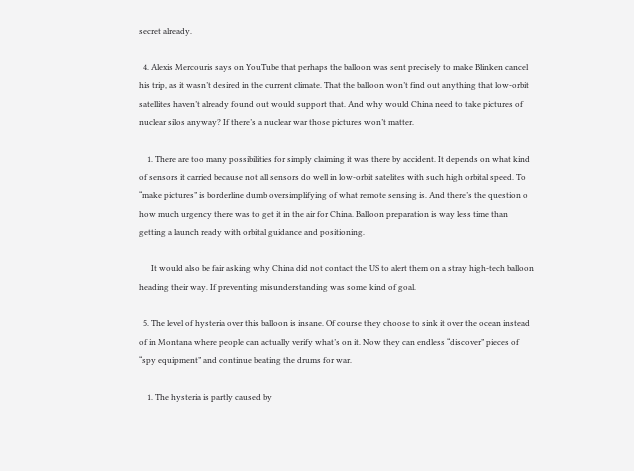secret already.

  4. Alexis Mercouris says on YouTube that perhaps the balloon was sent precisely to make Blinken cancel his trip, as it wasn’t desired in the current climate. That the balloon won’t find out anything that low-orbit satellites haven’t already found out would support that. And why would China need to take pictures of nuclear silos anyway? If there’s a nuclear war those pictures won’t matter.

    1. There are too many possibilities for simply claiming it was there by accident. It depends on what kind of sensors it carried because not all sensors do well in low-orbit satelites with such high orbital speed. To “make pictures” is borderline dumb oversimplifying of what remote sensing is. And there’s the question o how much urgency there was to get it in the air for China. Balloon preparation is way less time than getting a launch ready with orbital guidance and positioning.

      It would also be fair asking why China did not contact the US to alert them on a stray high-tech balloon heading their way. If preventing misunderstanding was some kind of goal.

  5. The level of hysteria over this balloon is insane. Of course they choose to sink it over the ocean instead of in Montana where people can actually verify what’s on it. Now they can endless “discover” pieces of “spy equipment” and continue beating the drums for war.

    1. The hysteria is partly caused by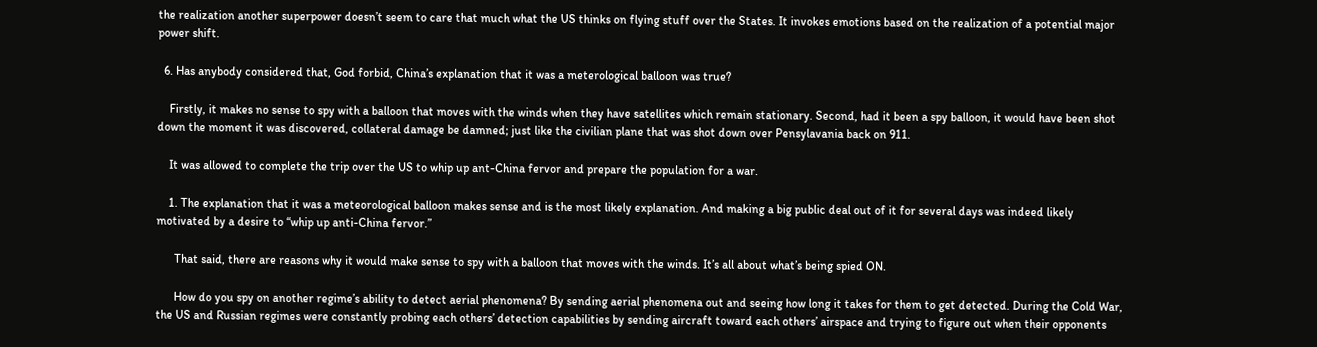the realization another superpower doesn’t seem to care that much what the US thinks on flying stuff over the States. It invokes emotions based on the realization of a potential major power shift.

  6. Has anybody considered that, God forbid, China’s explanation that it was a meterological balloon was true?

    Firstly, it makes no sense to spy with a balloon that moves with the winds when they have satellites which remain stationary. Second, had it been a spy balloon, it would have been shot down the moment it was discovered, collateral damage be damned; just like the civilian plane that was shot down over Pensylavania back on 911.

    It was allowed to complete the trip over the US to whip up ant-China fervor and prepare the population for a war.

    1. The explanation that it was a meteorological balloon makes sense and is the most likely explanation. And making a big public deal out of it for several days was indeed likely motivated by a desire to “whip up anti-China fervor.”

      That said, there are reasons why it would make sense to spy with a balloon that moves with the winds. It’s all about what’s being spied ON.

      How do you spy on another regime’s ability to detect aerial phenomena? By sending aerial phenomena out and seeing how long it takes for them to get detected. During the Cold War, the US and Russian regimes were constantly probing each others’ detection capabilities by sending aircraft toward each others’ airspace and trying to figure out when their opponents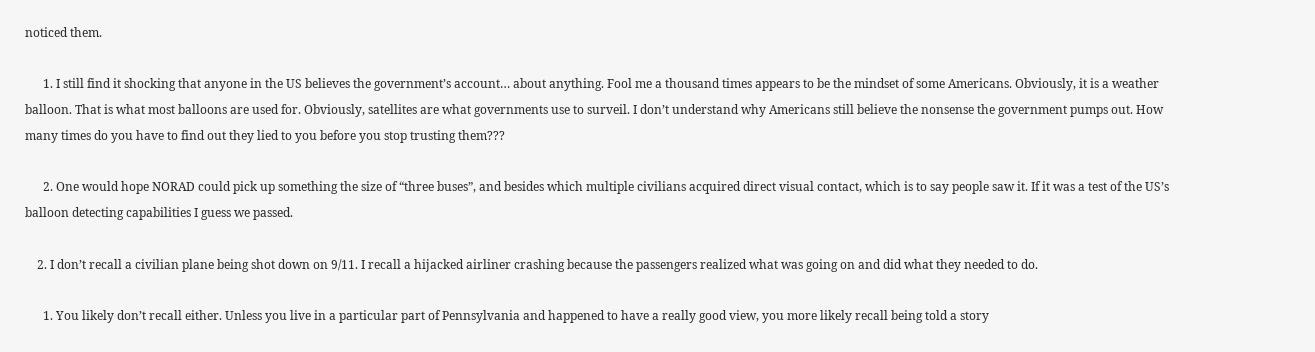noticed them.

      1. I still find it shocking that anyone in the US believes the government’s account… about anything. Fool me a thousand times appears to be the mindset of some Americans. Obviously, it is a weather balloon. That is what most balloons are used for. Obviously, satellites are what governments use to surveil. I don’t understand why Americans still believe the nonsense the government pumps out. How many times do you have to find out they lied to you before you stop trusting them???

      2. One would hope NORAD could pick up something the size of “three buses”, and besides which multiple civilians acquired direct visual contact, which is to say people saw it. If it was a test of the US’s balloon detecting capabilities I guess we passed.

    2. I don’t recall a civilian plane being shot down on 9/11. I recall a hijacked airliner crashing because the passengers realized what was going on and did what they needed to do.

      1. You likely don’t recall either. Unless you live in a particular part of Pennsylvania and happened to have a really good view, you more likely recall being told a story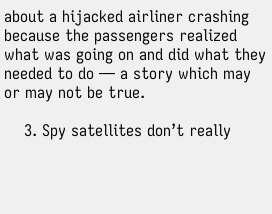about a hijacked airliner crashing because the passengers realized what was going on and did what they needed to do — a story which may or may not be true.

    3. Spy satellites don’t really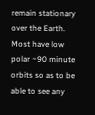remain stationary over the Earth. Most have low polar ~90 minute orbits so as to be able to see any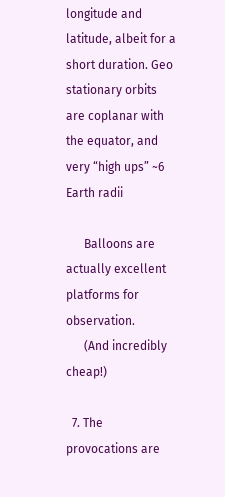longitude and latitude, albeit for a short duration. Geo stationary orbits are coplanar with the equator, and very “high ups” ~6 Earth radii

      Balloons are actually excellent platforms for observation.
      (And incredibly cheap!)

  7. The provocations are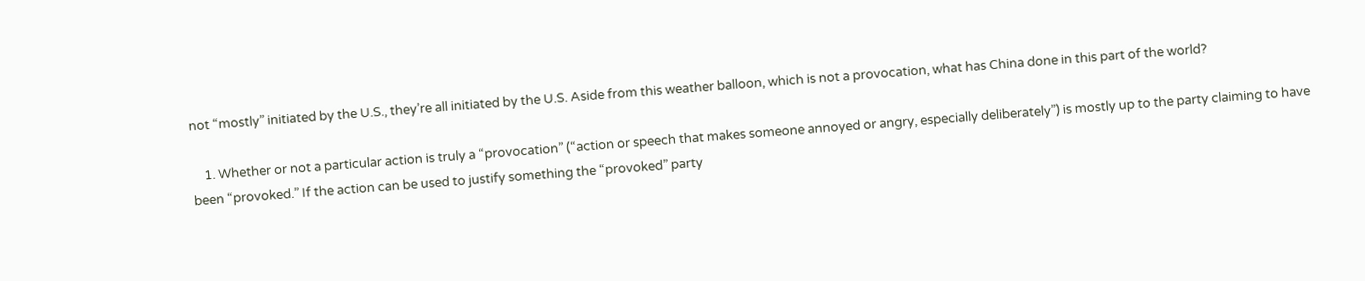not “mostly” initiated by the U.S., they’re all initiated by the U.S. Aside from this weather balloon, which is not a provocation, what has China done in this part of the world?

    1. Whether or not a particular action is truly a “provocation” (“action or speech that makes someone annoyed or angry, especially deliberately”) is mostly up to the party claiming to have been “provoked.” If the action can be used to justify something the “provoked” party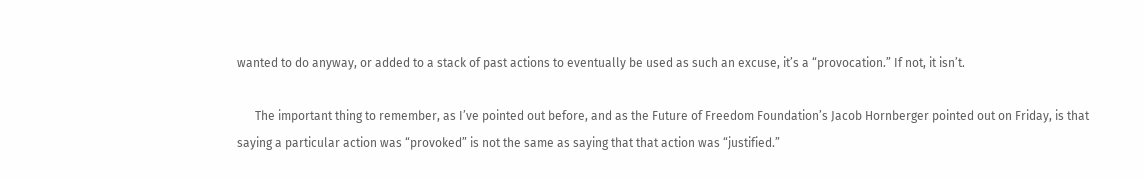wanted to do anyway, or added to a stack of past actions to eventually be used as such an excuse, it’s a “provocation.” If not, it isn’t.

      The important thing to remember, as I’ve pointed out before, and as the Future of Freedom Foundation’s Jacob Hornberger pointed out on Friday, is that saying a particular action was “provoked” is not the same as saying that that action was “justified.”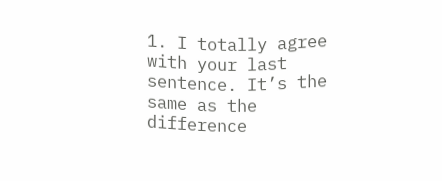1. I totally agree with your last sentence. It’s the same as the difference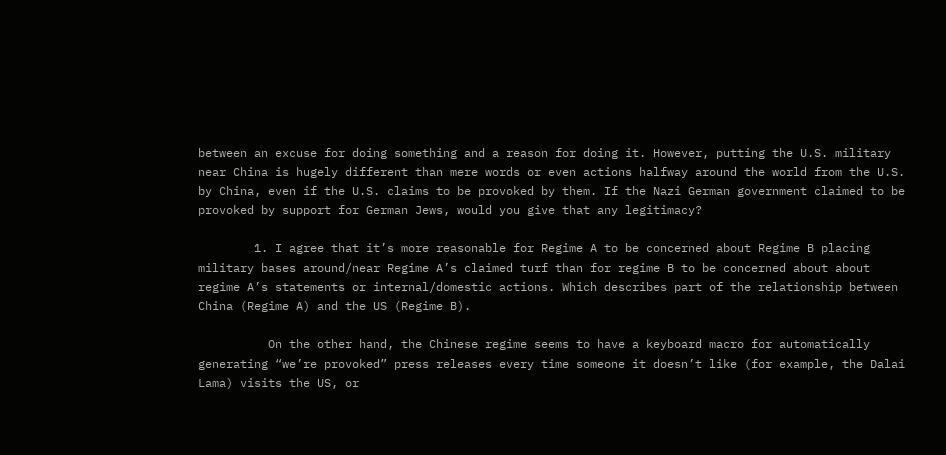between an excuse for doing something and a reason for doing it. However, putting the U.S. military near China is hugely different than mere words or even actions halfway around the world from the U.S. by China, even if the U.S. claims to be provoked by them. If the Nazi German government claimed to be provoked by support for German Jews, would you give that any legitimacy?

        1. I agree that it’s more reasonable for Regime A to be concerned about Regime B placing military bases around/near Regime A’s claimed turf than for regime B to be concerned about about regime A’s statements or internal/domestic actions. Which describes part of the relationship between China (Regime A) and the US (Regime B).

          On the other hand, the Chinese regime seems to have a keyboard macro for automatically generating “we’re provoked” press releases every time someone it doesn’t like (for example, the Dalai Lama) visits the US, or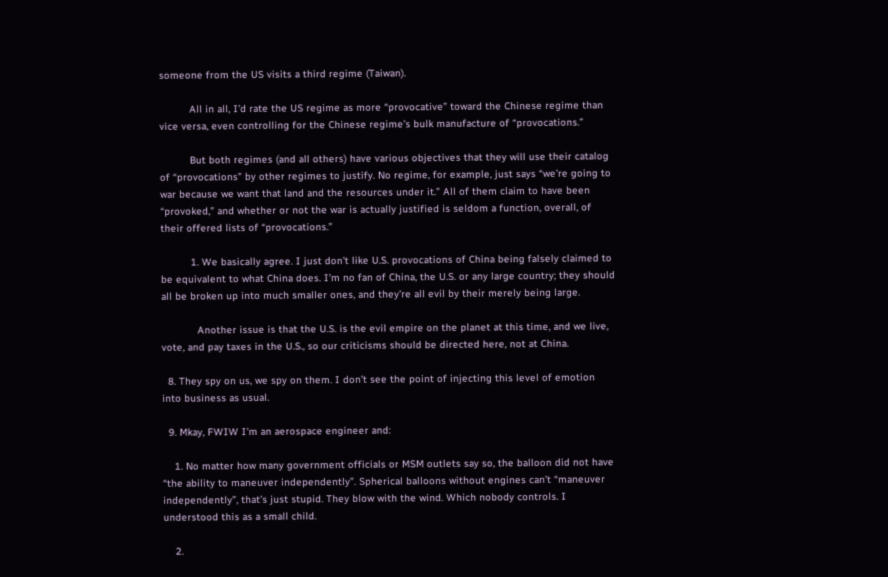someone from the US visits a third regime (Taiwan).

          All in all, I’d rate the US regime as more “provocative” toward the Chinese regime than vice versa, even controlling for the Chinese regime’s bulk manufacture of “provocations.”

          But both regimes (and all others) have various objectives that they will use their catalog of “provocations” by other regimes to justify. No regime, for example, just says “we’re going to war because we want that land and the resources under it.” All of them claim to have been “provoked,” and whether or not the war is actually justified is seldom a function, overall, of their offered lists of “provocations.”

          1. We basically agree. I just don’t like U.S. provocations of China being falsely claimed to be equivalent to what China does. I’m no fan of China, the U.S. or any large country; they should all be broken up into much smaller ones, and they’re all evil by their merely being large.

            Another issue is that the U.S. is the evil empire on the planet at this time, and we live, vote, and pay taxes in the U.S., so our criticisms should be directed here, not at China.

  8. They spy on us, we spy on them. I don’t see the point of injecting this level of emotion into business as usual.

  9. Mkay, FWIW I’m an aerospace engineer and:

    1. No matter how many government officials or MSM outlets say so, the balloon did not have “the ability to maneuver independently”. Spherical balloons without engines can’t “maneuver independently”, that’s just stupid. They blow with the wind. Which nobody controls. I understood this as a small child.

    2.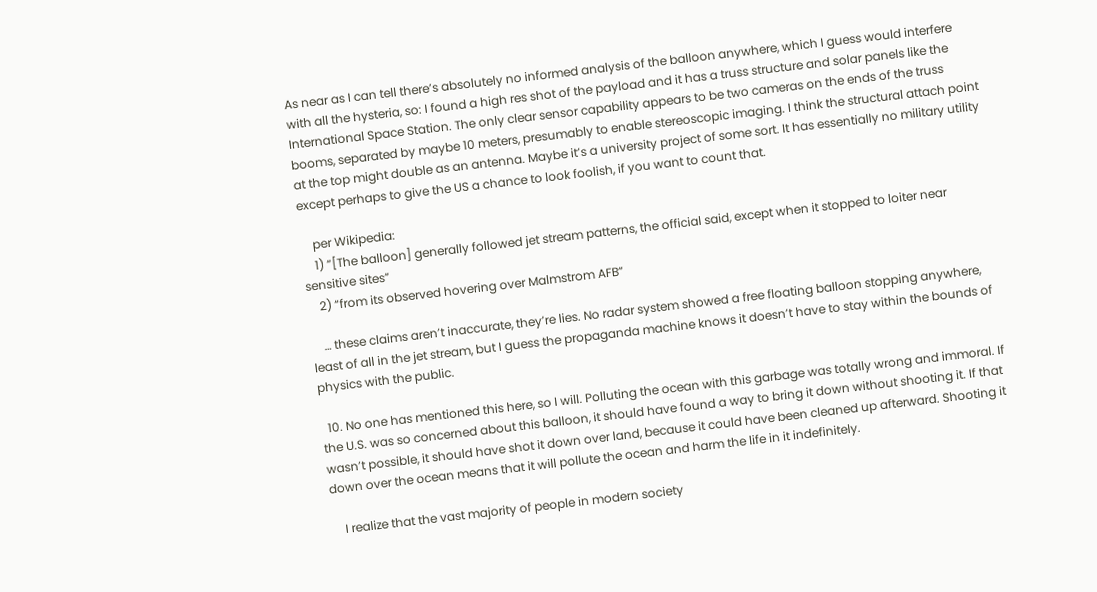As near as I can tell there’s absolutely no informed analysis of the balloon anywhere, which I guess would interfere with all the hysteria, so: I found a high res shot of the payload and it has a truss structure and solar panels like the International Space Station. The only clear sensor capability appears to be two cameras on the ends of the truss booms, separated by maybe 10 meters, presumably to enable stereoscopic imaging. I think the structural attach point at the top might double as an antenna. Maybe it’s a university project of some sort. It has essentially no military utility except perhaps to give the US a chance to look foolish, if you want to count that.

    per Wikipedia:
    1) “[The balloon] generally followed jet stream patterns, the official said, except when it stopped to loiter near sensitive sites”
    2) “from its observed hovering over Malmstrom AFB”

    … these claims aren’t inaccurate, they’re lies. No radar system showed a free floating balloon stopping anywhere, least of all in the jet stream, but I guess the propaganda machine knows it doesn’t have to stay within the bounds of physics with the public.

  10. No one has mentioned this here, so I will. Polluting the ocean with this garbage was totally wrong and immoral. If the U.S. was so concerned about this balloon, it should have found a way to bring it down without shooting it. If that wasn’t possible, it should have shot it down over land, because it could have been cleaned up afterward. Shooting it down over the ocean means that it will pollute the ocean and harm the life in it indefinitely.

    I realize that the vast majority of people in modern society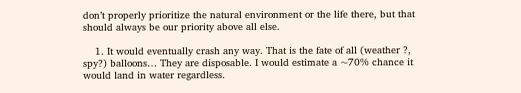don’t properly prioritize the natural environment or the life there, but that should always be our priority above all else.

    1. It would eventually crash any way. That is the fate of all (weather ?, spy?) balloons… They are disposable. I would estimate a ~70% chance it would land in water regardless.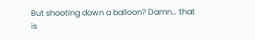But shooting down a balloon? Damn… that is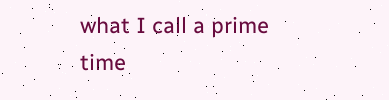what I call a prime time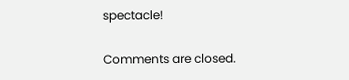spectacle!

Comments are closed.